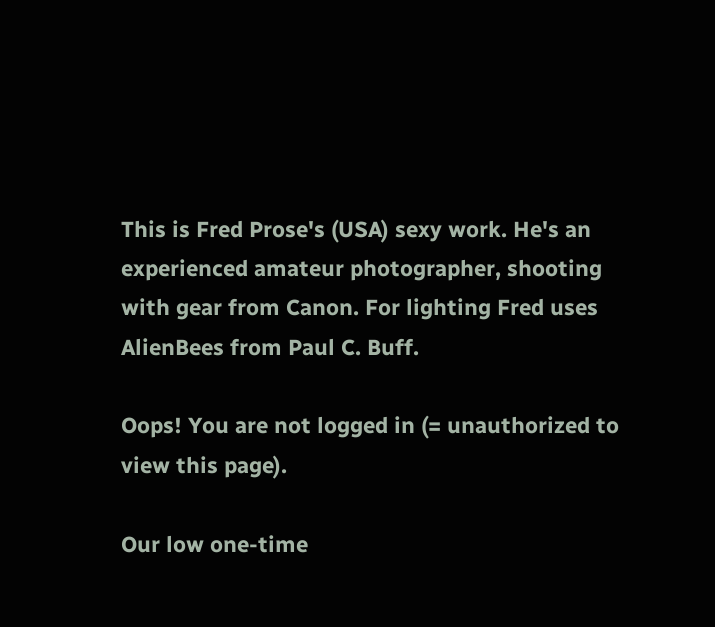This is Fred Prose's (USA) sexy work. He's an experienced amateur photographer, shooting with gear from Canon. For lighting Fred uses AlienBees from Paul C. Buff.

Oops! You are not logged in (= unauthorized to view this page).

Our low one-time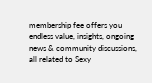membership fee offers you endless value, insights, ongoing news & community discussions, all related to Sexy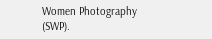Women Photography (SWP).